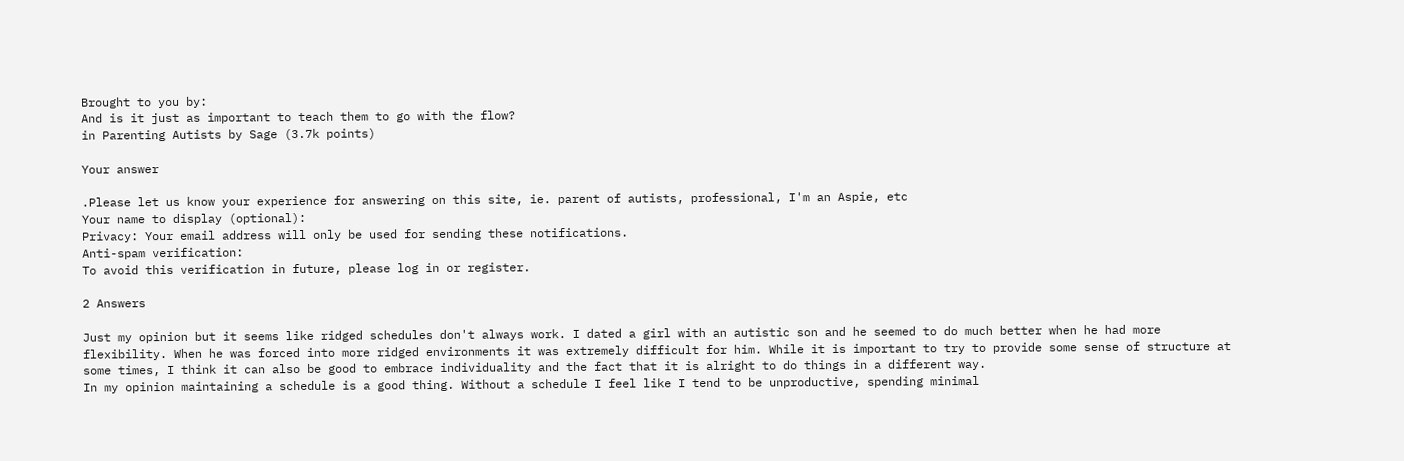Brought to you by:
And is it just as important to teach them to go with the flow?
in Parenting Autists by Sage (3.7k points)

Your answer

.Please let us know your experience for answering on this site, ie. parent of autists, professional, I'm an Aspie, etc
Your name to display (optional):
Privacy: Your email address will only be used for sending these notifications.
Anti-spam verification:
To avoid this verification in future, please log in or register.

2 Answers

Just my opinion but it seems like ridged schedules don't always work. I dated a girl with an autistic son and he seemed to do much better when he had more flexibility. When he was forced into more ridged environments it was extremely difficult for him. While it is important to try to provide some sense of structure at some times, I think it can also be good to embrace individuality and the fact that it is alright to do things in a different way.
In my opinion maintaining a schedule is a good thing. Without a schedule I feel like I tend to be unproductive, spending minimal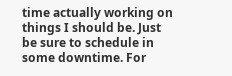time actually working on things I should be. Just be sure to schedule in some downtime. For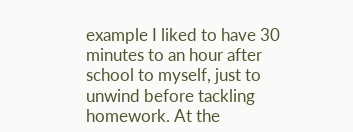example I liked to have 30 minutes to an hour after school to myself, just to unwind before tackling homework. At the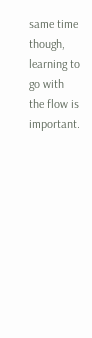same time though, learning to go with the flow is important.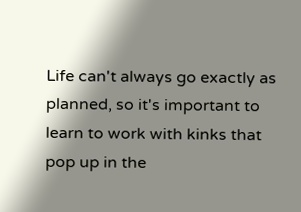Life can't always go exactly as planned, so it's important to learn to work with kinks that pop up in the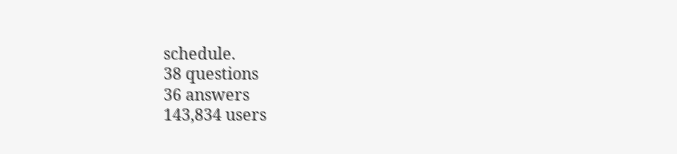schedule.
38 questions
36 answers
143,834 users